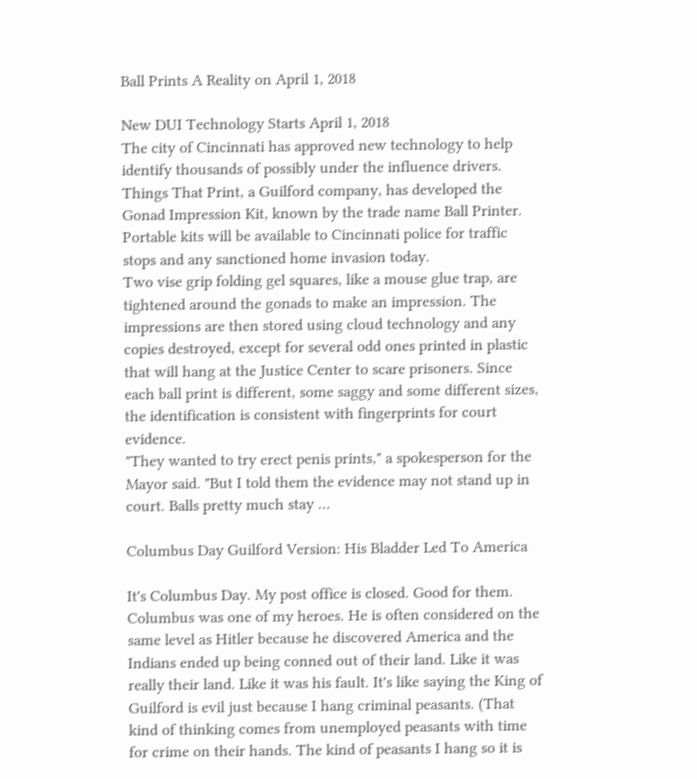Ball Prints A Reality on April 1, 2018

New DUI Technology Starts April 1, 2018
The city of Cincinnati has approved new technology to help identify thousands of possibly under the influence drivers. Things That Print, a Guilford company, has developed the Gonad Impression Kit, known by the trade name Ball Printer. Portable kits will be available to Cincinnati police for traffic stops and any sanctioned home invasion today.
Two vise grip folding gel squares, like a mouse glue trap, are tightened around the gonads to make an impression. The impressions are then stored using cloud technology and any copies destroyed, except for several odd ones printed in plastic that will hang at the Justice Center to scare prisoners. Since each ball print is different, some saggy and some different sizes, the identification is consistent with fingerprints for court evidence.
"They wanted to try erect penis prints," a spokesperson for the Mayor said. "But I told them the evidence may not stand up in court. Balls pretty much stay …

Columbus Day Guilford Version: His Bladder Led To America

It's Columbus Day. My post office is closed. Good for them. Columbus was one of my heroes. He is often considered on the same level as Hitler because he discovered America and the Indians ended up being conned out of their land. Like it was really their land. Like it was his fault. It's like saying the King of Guilford is evil just because I hang criminal peasants. (That kind of thinking comes from unemployed peasants with time for crime on their hands. The kind of peasants I hang so it is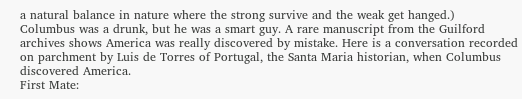a natural balance in nature where the strong survive and the weak get hanged.)
Columbus was a drunk, but he was a smart guy. A rare manuscript from the Guilford archives shows America was really discovered by mistake. Here is a conversation recorded on parchment by Luis de Torres of Portugal, the Santa Maria historian, when Columbus discovered America.
First Mate: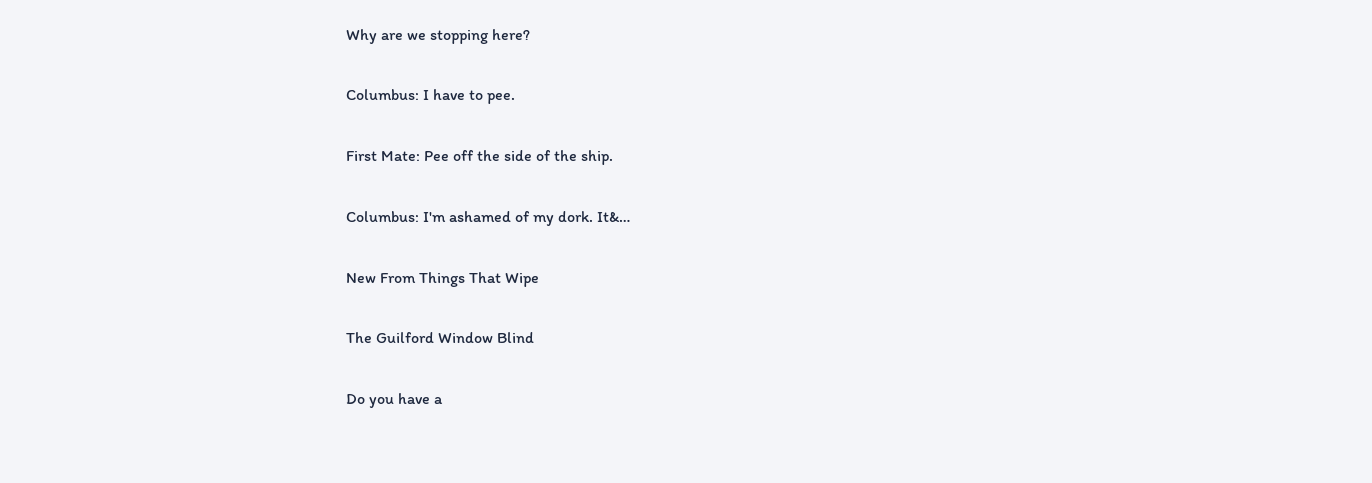Why are we stopping here?

Columbus: I have to pee.

First Mate: Pee off the side of the ship.

Columbus: I'm ashamed of my dork. It&…

New From Things That Wipe

The Guilford Window Blind

Do you have a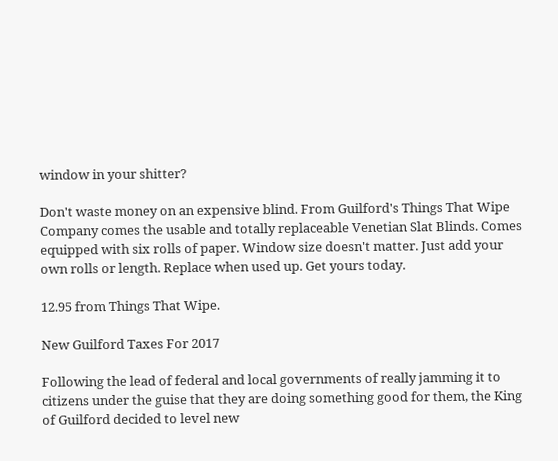window in your shitter?

Don't waste money on an expensive blind. From Guilford's Things That Wipe Company comes the usable and totally replaceable Venetian Slat Blinds. Comes equipped with six rolls of paper. Window size doesn't matter. Just add your own rolls or length. Replace when used up. Get yours today.

12.95 from Things That Wipe.

New Guilford Taxes For 2017

Following the lead of federal and local governments of really jamming it to citizens under the guise that they are doing something good for them, the King of Guilford decided to level new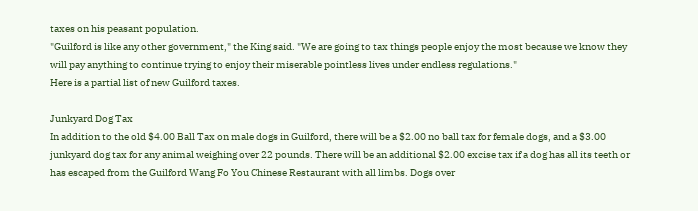taxes on his peasant population.
"Guilford is like any other government," the King said. "We are going to tax things people enjoy the most because we know they will pay anything to continue trying to enjoy their miserable pointless lives under endless regulations."
Here is a partial list of new Guilford taxes.

Junkyard Dog Tax
In addition to the old $4.00 Ball Tax on male dogs in Guilford, there will be a $2.00 no ball tax for female dogs, and a $3.00 junkyard dog tax for any animal weighing over 22 pounds. There will be an additional $2.00 excise tax if a dog has all its teeth or has escaped from the Guilford Wang Fo You Chinese Restaurant with all limbs. Dogs over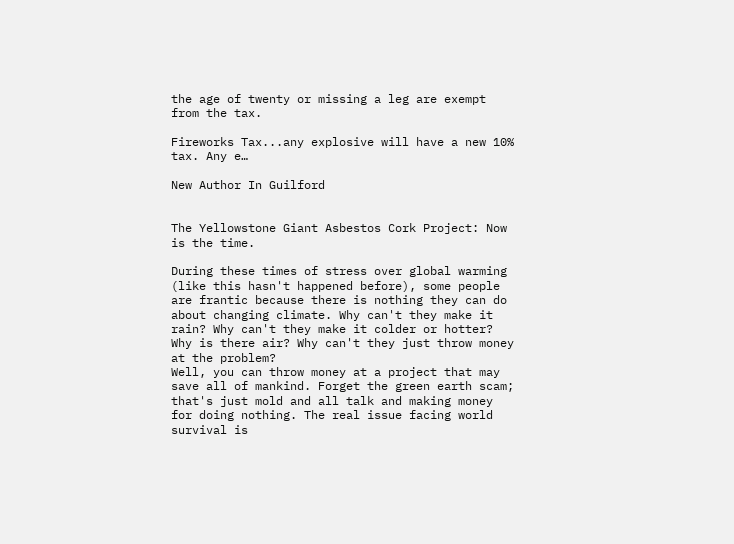the age of twenty or missing a leg are exempt from the tax.

Fireworks Tax...any explosive will have a new 10% tax. Any e…

New Author In Guilford


The Yellowstone Giant Asbestos Cork Project: Now is the time.

During these times of stress over global warming (like this hasn't happened before), some people are frantic because there is nothing they can do about changing climate. Why can't they make it rain? Why can't they make it colder or hotter? Why is there air? Why can't they just throw money at the problem?
Well, you can throw money at a project that may save all of mankind. Forget the green earth scam; that's just mold and all talk and making money for doing nothing. The real issue facing world survival is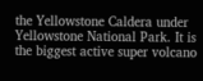the Yellowstone Caldera under Yellowstone National Park. It is the biggest active super volcano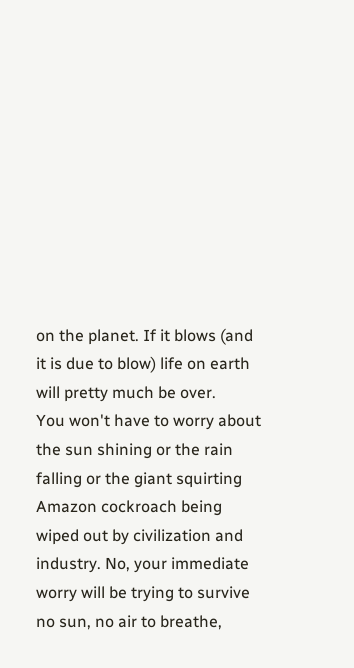on the planet. If it blows (and it is due to blow) life on earth will pretty much be over.
You won't have to worry about the sun shining or the rain falling or the giant squirting Amazon cockroach being wiped out by civilization and industry. No, your immediate worry will be trying to survive no sun, no air to breathe,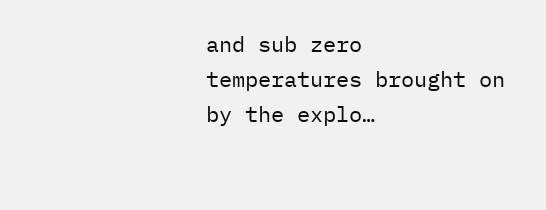and sub zero temperatures brought on by the explo…